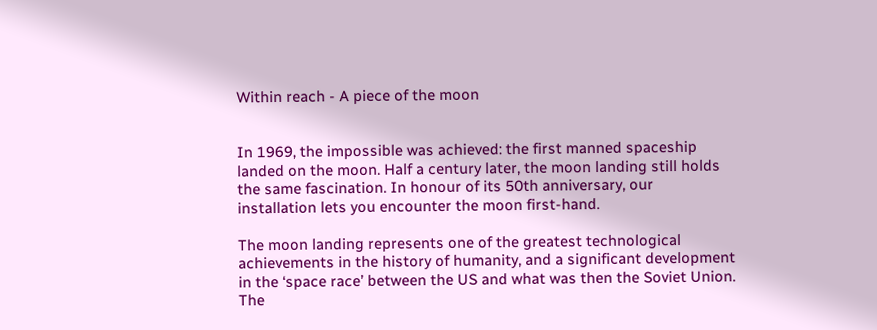Within reach - A piece of the moon


In 1969, the impossible was achieved: the first manned spaceship landed on the moon. Half a century later, the moon landing still holds the same fascination. In honour of its 50th anniversary, our installation lets you encounter the moon first-hand.

The moon landing represents one of the greatest technological achievements in the history of humanity, and a significant development in the ‘space race’ between the US and what was then the Soviet Union. The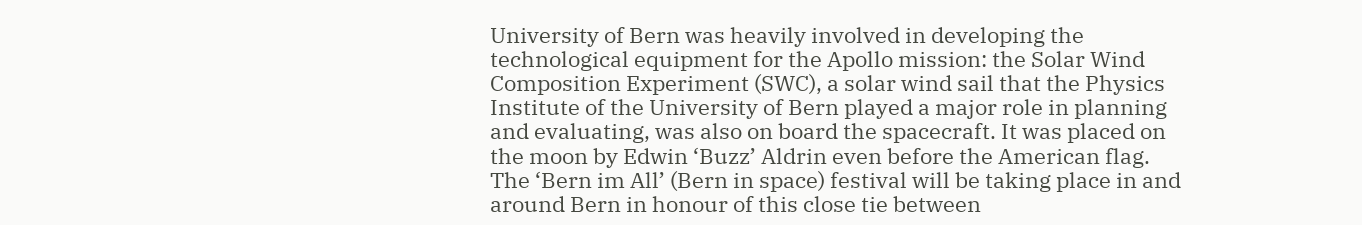University of Bern was heavily involved in developing the technological equipment for the Apollo mission: the Solar Wind Composition Experiment (SWC), a solar wind sail that the Physics Institute of the University of Bern played a major role in planning and evaluating, was also on board the spacecraft. It was placed on the moon by Edwin ‘Buzz’ Aldrin even before the American flag. The ‘Bern im All’ (Bern in space) festival will be taking place in and around Bern in honour of this close tie between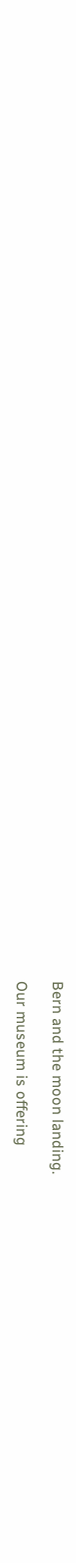Bern and the moon landing.

Our museum is offering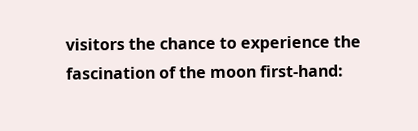visitors the chance to experience the fascination of the moon first-hand: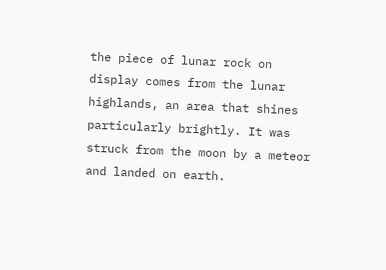the piece of lunar rock on display comes from the lunar highlands, an area that shines particularly brightly. It was struck from the moon by a meteor and landed on earth.